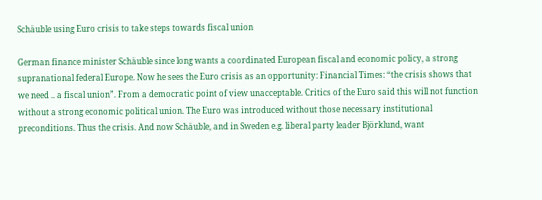Schäuble using Euro crisis to take steps towards fiscal union

German finance minister Schäuble since long wants a coordinated European fiscal and economic policy, a strong supranational federal Europe. Now he sees the Euro crisis as an opportunity: Financial Times: “the crisis shows that we need .. a fiscal union”. From a democratic point of view unacceptable. Critics of the Euro said this will not function without a strong economic political union. The Euro was introduced without those necessary institutional preconditions. Thus the crisis. And now Schäuble, and in Sweden e.g. liberal party leader Björklund, want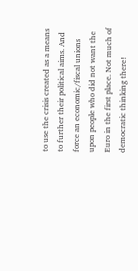to use the crisis created as a means to further their political aims. And force an economic/fiscal unions upon people who did not want the Euro in the first place. Not much of democratic thinking there!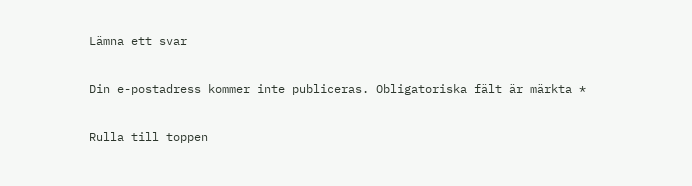Lämna ett svar

Din e-postadress kommer inte publiceras. Obligatoriska fält är märkta *

Rulla till toppen